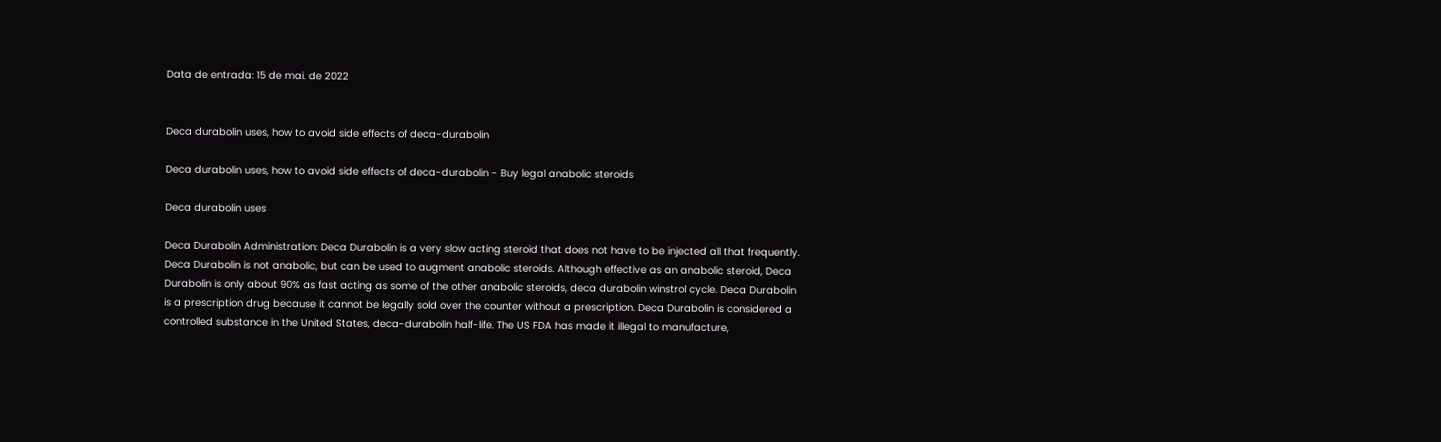Data de entrada: 15 de mai. de 2022


Deca durabolin uses, how to avoid side effects of deca-durabolin

Deca durabolin uses, how to avoid side effects of deca-durabolin - Buy legal anabolic steroids

Deca durabolin uses

Deca Durabolin Administration: Deca Durabolin is a very slow acting steroid that does not have to be injected all that frequently. Deca Durabolin is not anabolic, but can be used to augment anabolic steroids. Although effective as an anabolic steroid, Deca Durabolin is only about 90% as fast acting as some of the other anabolic steroids, deca durabolin winstrol cycle. Deca Durabolin is a prescription drug because it cannot be legally sold over the counter without a prescription. Deca Durabolin is considered a controlled substance in the United States, deca-durabolin half-life. The US FDA has made it illegal to manufacture,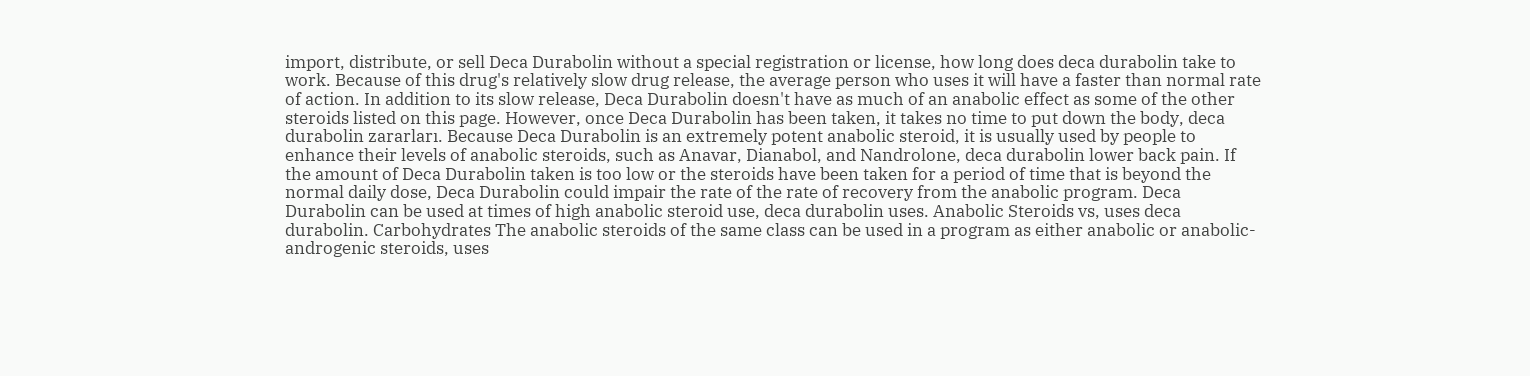import, distribute, or sell Deca Durabolin without a special registration or license, how long does deca durabolin take to work. Because of this drug's relatively slow drug release, the average person who uses it will have a faster than normal rate of action. In addition to its slow release, Deca Durabolin doesn't have as much of an anabolic effect as some of the other steroids listed on this page. However, once Deca Durabolin has been taken, it takes no time to put down the body, deca durabolin zararları. Because Deca Durabolin is an extremely potent anabolic steroid, it is usually used by people to enhance their levels of anabolic steroids, such as Anavar, Dianabol, and Nandrolone, deca durabolin lower back pain. If the amount of Deca Durabolin taken is too low or the steroids have been taken for a period of time that is beyond the normal daily dose, Deca Durabolin could impair the rate of the rate of recovery from the anabolic program. Deca Durabolin can be used at times of high anabolic steroid use, deca durabolin uses. Anabolic Steroids vs, uses deca durabolin. Carbohydrates The anabolic steroids of the same class can be used in a program as either anabolic or anabolic-androgenic steroids, uses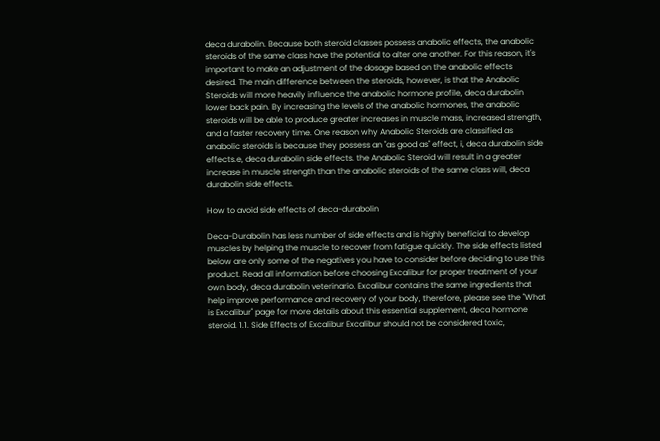deca durabolin. Because both steroid classes possess anabolic effects, the anabolic steroids of the same class have the potential to alter one another. For this reason, it's important to make an adjustment of the dosage based on the anabolic effects desired. The main difference between the steroids, however, is that the Anabolic Steroids will more heavily influence the anabolic hormone profile, deca durabolin lower back pain. By increasing the levels of the anabolic hormones, the anabolic steroids will be able to produce greater increases in muscle mass, increased strength, and a faster recovery time. One reason why Anabolic Steroids are classified as anabolic steroids is because they possess an "as good as" effect, i, deca durabolin side effects.e, deca durabolin side effects. the Anabolic Steroid will result in a greater increase in muscle strength than the anabolic steroids of the same class will, deca durabolin side effects.

How to avoid side effects of deca-durabolin

Deca-Durabolin has less number of side effects and is highly beneficial to develop muscles by helping the muscle to recover from fatigue quickly. The side effects listed below are only some of the negatives you have to consider before deciding to use this product. Read all information before choosing Excalibur for proper treatment of your own body, deca durabolin veterinario. Excalibur contains the same ingredients that help improve performance and recovery of your body, therefore, please see the "What is Excalibur" page for more details about this essential supplement, deca hormone steroid. 1.1. Side Effects of Excalibur Excalibur should not be considered toxic,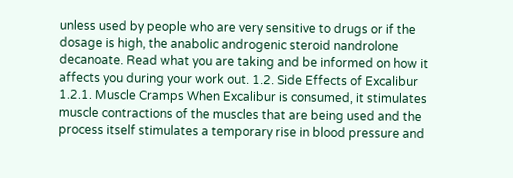unless used by people who are very sensitive to drugs or if the dosage is high, the anabolic androgenic steroid nandrolone decanoate. Read what you are taking and be informed on how it affects you during your work out. 1.2. Side Effects of Excalibur 1.2.1. Muscle Cramps When Excalibur is consumed, it stimulates muscle contractions of the muscles that are being used and the process itself stimulates a temporary rise in blood pressure and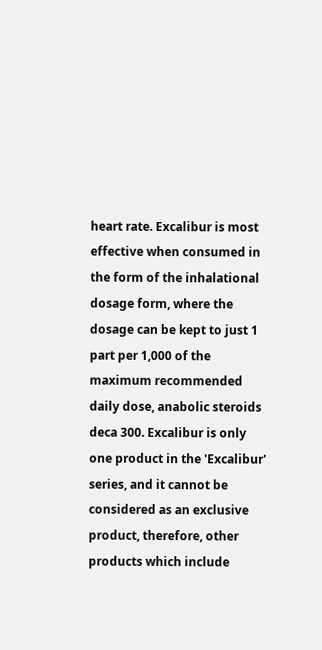heart rate. Excalibur is most effective when consumed in the form of the inhalational dosage form, where the dosage can be kept to just 1 part per 1,000 of the maximum recommended daily dose, anabolic steroids deca 300. Excalibur is only one product in the 'Excalibur' series, and it cannot be considered as an exclusive product, therefore, other products which include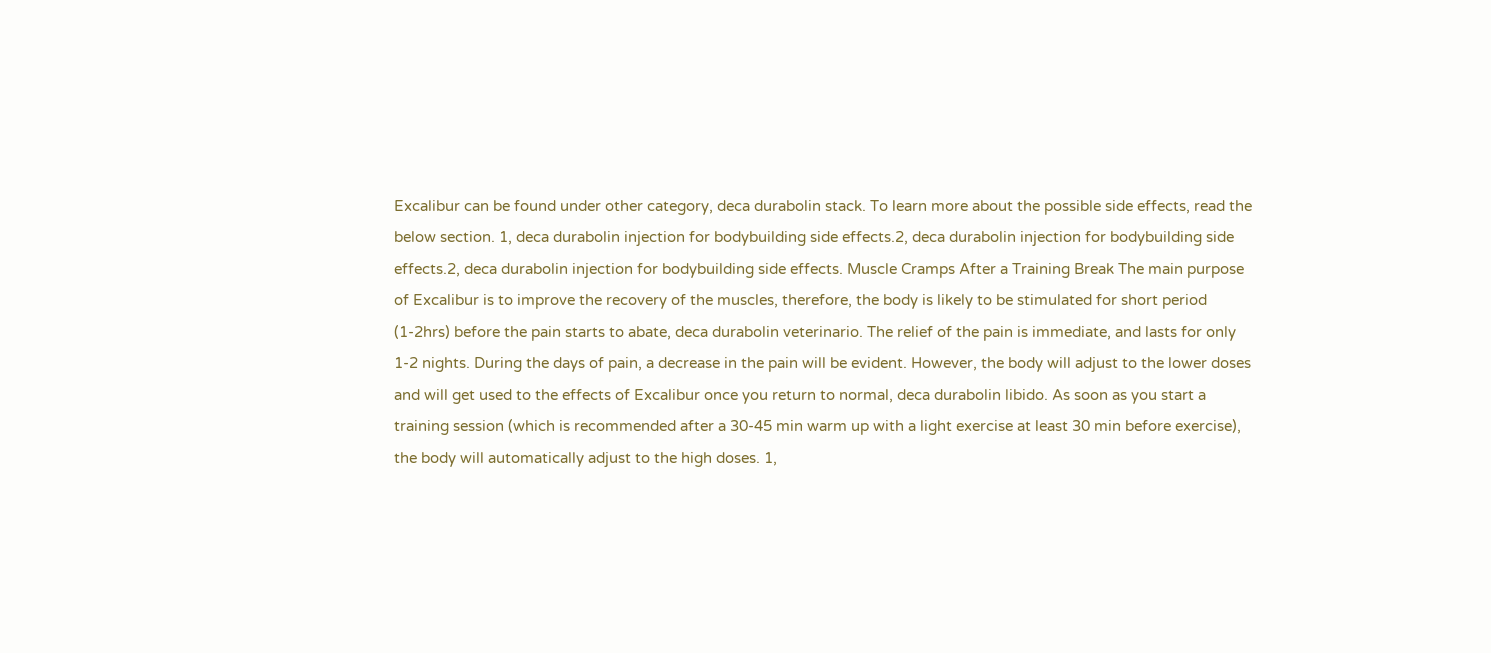Excalibur can be found under other category, deca durabolin stack. To learn more about the possible side effects, read the below section. 1, deca durabolin injection for bodybuilding side effects.2, deca durabolin injection for bodybuilding side effects.2, deca durabolin injection for bodybuilding side effects. Muscle Cramps After a Training Break The main purpose of Excalibur is to improve the recovery of the muscles, therefore, the body is likely to be stimulated for short period (1-2hrs) before the pain starts to abate, deca durabolin veterinario. The relief of the pain is immediate, and lasts for only 1-2 nights. During the days of pain, a decrease in the pain will be evident. However, the body will adjust to the lower doses and will get used to the effects of Excalibur once you return to normal, deca durabolin libido. As soon as you start a training session (which is recommended after a 30-45 min warm up with a light exercise at least 30 min before exercise), the body will automatically adjust to the high doses. 1,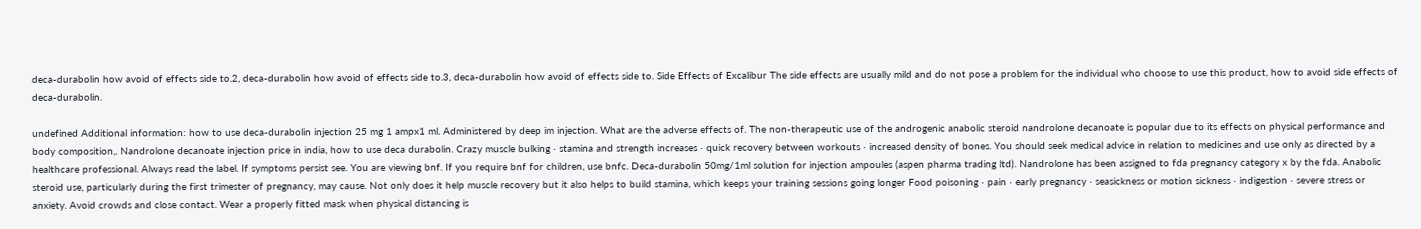deca-durabolin how avoid of effects side to.2, deca-durabolin how avoid of effects side to.3, deca-durabolin how avoid of effects side to. Side Effects of Excalibur The side effects are usually mild and do not pose a problem for the individual who choose to use this product, how to avoid side effects of deca-durabolin.

undefined Additional information: how to use deca-durabolin injection 25 mg 1 ampx1 ml. Administered by deep im injection. What are the adverse effects of. The non-therapeutic use of the androgenic anabolic steroid nandrolone decanoate is popular due to its effects on physical performance and body composition,. Nandrolone decanoate injection price in india, how to use deca durabolin. Crazy muscle bulking · stamina and strength increases · quick recovery between workouts · increased density of bones. You should seek medical advice in relation to medicines and use only as directed by a healthcare professional. Always read the label. If symptoms persist see. You are viewing bnf. If you require bnf for children, use bnfc. Deca-durabolin 50mg/1ml solution for injection ampoules (aspen pharma trading ltd). Nandrolone has been assigned to fda pregnancy category x by the fda. Anabolic steroid use, particularly during the first trimester of pregnancy, may cause. Not only does it help muscle recovery but it also helps to build stamina, which keeps your training sessions going longer Food poisoning · pain · early pregnancy · seasickness or motion sickness · indigestion · severe stress or anxiety. Avoid crowds and close contact. Wear a properly fitted mask when physical distancing is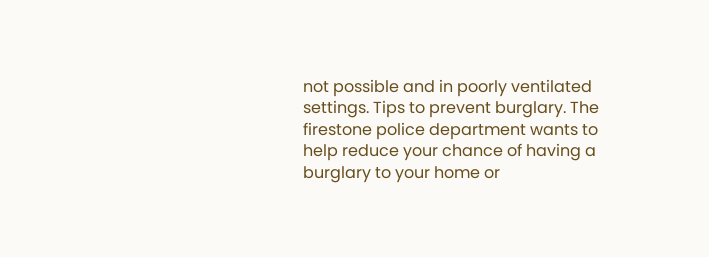not possible and in poorly ventilated settings. Tips to prevent burglary. The firestone police department wants to help reduce your chance of having a burglary to your home or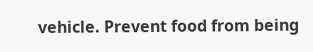vehicle. Prevent food from being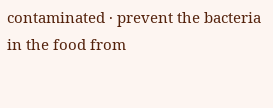contaminated · prevent the bacteria in the food from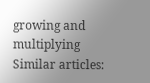growing and multiplying Similar articles: